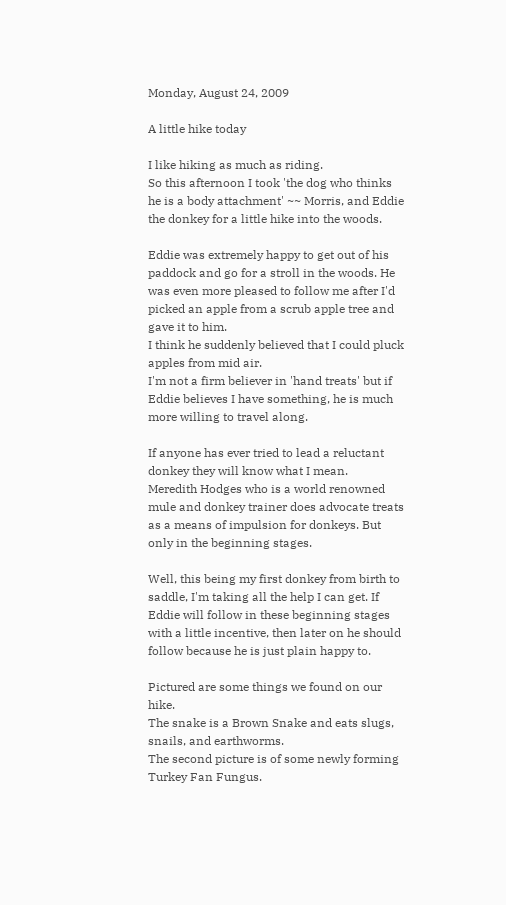Monday, August 24, 2009

A little hike today

I like hiking as much as riding.
So this afternoon I took 'the dog who thinks he is a body attachment' ~~ Morris, and Eddie the donkey for a little hike into the woods.

Eddie was extremely happy to get out of his paddock and go for a stroll in the woods. He was even more pleased to follow me after I'd picked an apple from a scrub apple tree and gave it to him.
I think he suddenly believed that I could pluck apples from mid air.
I'm not a firm believer in 'hand treats' but if Eddie believes I have something, he is much more willing to travel along.

If anyone has ever tried to lead a reluctant donkey they will know what I mean.
Meredith Hodges who is a world renowned mule and donkey trainer does advocate treats as a means of impulsion for donkeys. But only in the beginning stages.

Well, this being my first donkey from birth to saddle, I'm taking all the help I can get. If Eddie will follow in these beginning stages with a little incentive, then later on he should follow because he is just plain happy to.

Pictured are some things we found on our hike.
The snake is a Brown Snake and eats slugs, snails, and earthworms.
The second picture is of some newly forming Turkey Fan Fungus.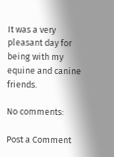It was a very pleasant day for being with my equine and canine friends.

No comments:

Post a Comment